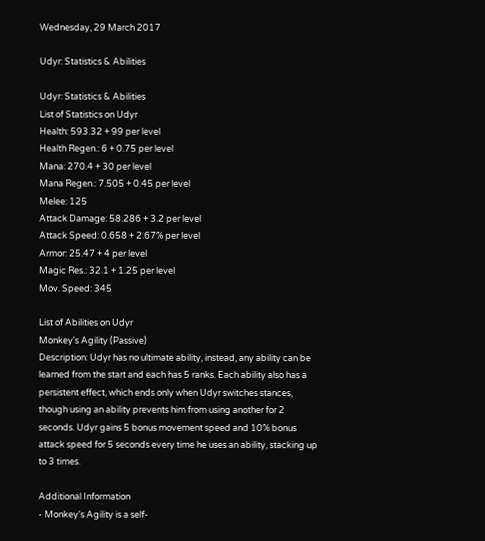Wednesday, 29 March 2017

Udyr: Statistics & Abilities

Udyr: Statistics & Abilities
List of Statistics on Udyr
Health: 593.32 + 99 per level
Health Regen.: 6 + 0.75 per level
Mana: 270.4 + 30 per level
Mana Regen.: 7.505 + 0.45 per level
Melee: 125
Attack Damage: 58.286 + 3.2 per level
Attack Speed: 0.658 + 2.67% per level
Armor: 25.47 + 4 per level
Magic Res.: 32.1 + 1.25 per level
Mov. Speed: 345

List of Abilities on Udyr
Monkey's Agility (Passive)
Description: Udyr has no ultimate ability, instead, any ability can be learned from the start and each has 5 ranks. Each ability also has a persistent effect, which ends only when Udyr switches stances, though using an ability prevents him from using another for 2 seconds. Udyr gains 5 bonus movement speed and 10% bonus attack speed for 5 seconds every time he uses an ability, stacking up to 3 times.

Additional Information
- Monkey's Agility is a self-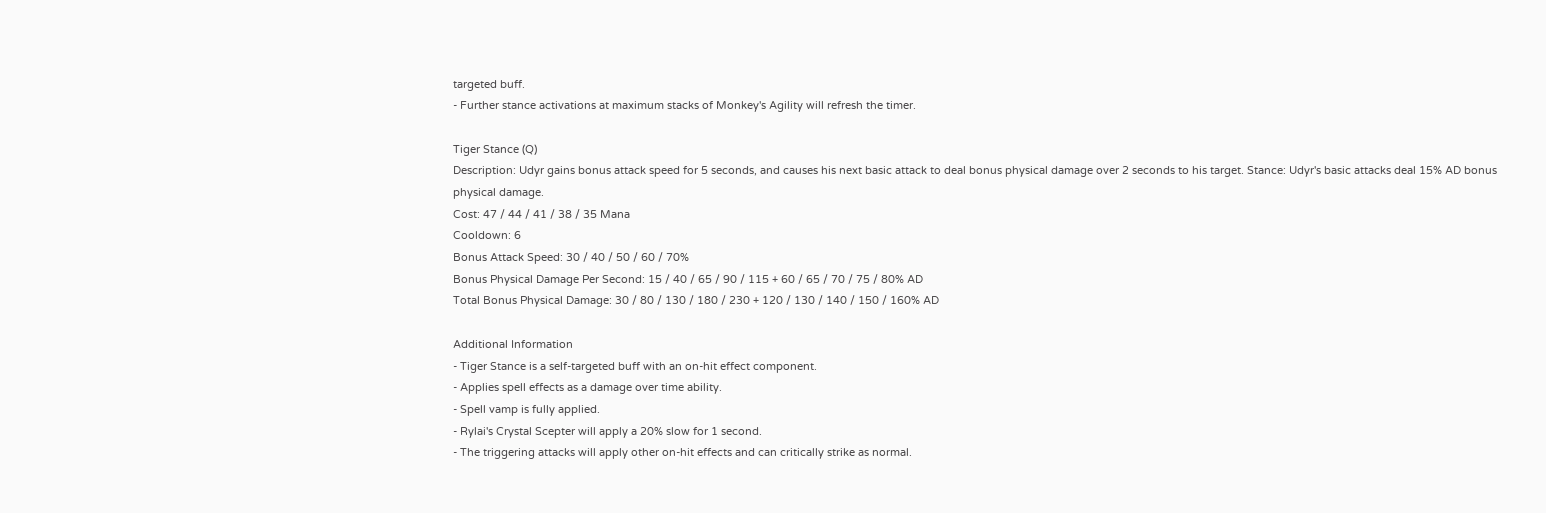targeted buff.
- Further stance activations at maximum stacks of Monkey's Agility will refresh the timer.

Tiger Stance (Q)
Description: Udyr gains bonus attack speed for 5 seconds, and causes his next basic attack to deal bonus physical damage over 2 seconds to his target. Stance: Udyr's basic attacks deal 15% AD bonus physical damage.
Cost: 47 / 44 / 41 / 38 / 35 Mana
Cooldown: 6
Bonus Attack Speed: 30 / 40 / 50 / 60 / 70%
Bonus Physical Damage Per Second: 15 / 40 / 65 / 90 / 115 + 60 / 65 / 70 / 75 / 80% AD
Total Bonus Physical Damage: 30 / 80 / 130 / 180 / 230 + 120 / 130 / 140 / 150 / 160% AD

Additional Information
- Tiger Stance is a self-targeted buff with an on-hit effect component.
- Applies spell effects as a damage over time ability.
- Spell vamp is fully applied.
- Rylai's Crystal Scepter will apply a 20% slow for 1 second.
- The triggering attacks will apply other on-hit effects and can critically strike as normal.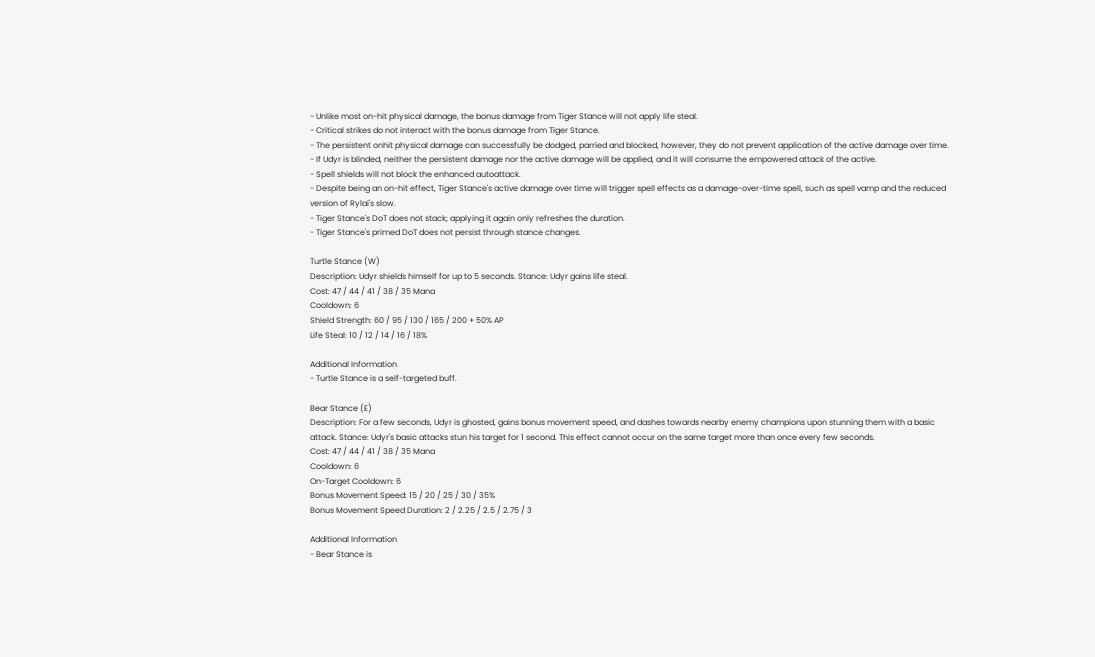- Unlike most on-hit physical damage, the bonus damage from Tiger Stance will not apply life steal.
- Critical strikes do not interact with the bonus damage from Tiger Stance.
- The persistent onhit physical damage can successfully be dodged, parried and blocked, however, they do not prevent application of the active damage over time.
- If Udyr is blinded, neither the persistent damage nor the active damage will be applied, and it will consume the empowered attack of the active.
- Spell shields will not block the enhanced autoattack.
- Despite being an on-hit effect, Tiger Stance's active damage over time will trigger spell effects as a damage-over-time spell, such as spell vamp and the reduced version of Rylai's slow.
- Tiger Stance's DoT does not stack; applying it again only refreshes the duration.
- Tiger Stance's primed DoT does not persist through stance changes.

Turtle Stance (W)
Description: Udyr shields himself for up to 5 seconds. Stance: Udyr gains life steal.
Cost: 47 / 44 / 41 / 38 / 35 Mana
Cooldown: 6
Shield Strength: 60 / 95 / 130 / 165 / 200 + 50% AP
Life Steal: 10 / 12 / 14 / 16 / 18%

Additional Information
- Turtle Stance is a self-targeted buff.

Bear Stance (E)
Description: For a few seconds, Udyr is ghosted, gains bonus movement speed, and dashes towards nearby enemy champions upon stunning them with a basic attack. Stance: Udyr's basic attacks stun his target for 1 second. This effect cannot occur on the same target more than once every few seconds.
Cost: 47 / 44 / 41 / 38 / 35 Mana
Cooldown: 6
On-Target Cooldown: 6
Bonus Movement Speed: 15 / 20 / 25 / 30 / 35%
Bonus Movement Speed Duration: 2 / 2.25 / 2.5 / 2.75 / 3

Additional Information
- Bear Stance is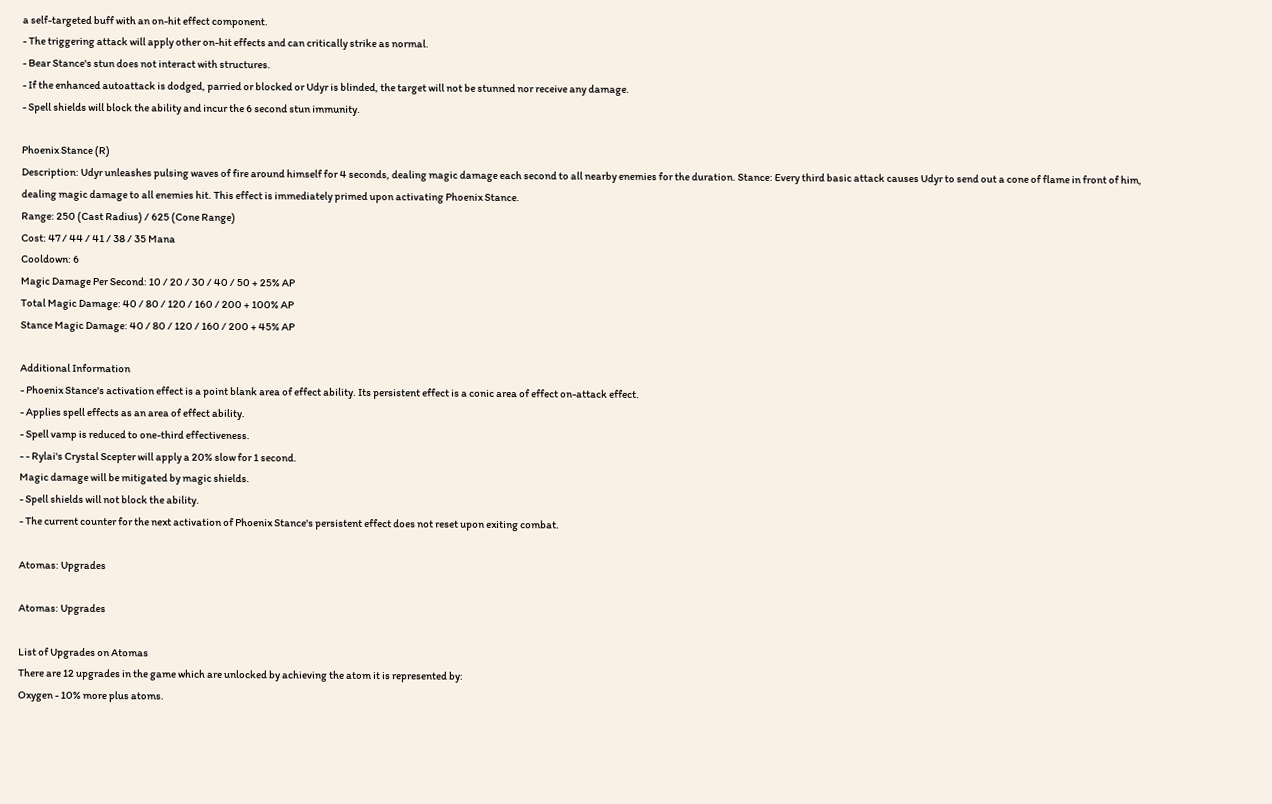a self-targeted buff with an on-hit effect component.
- The triggering attack will apply other on-hit effects and can critically strike as normal.
- Bear Stance's stun does not interact with structures.
- If the enhanced autoattack is dodged, parried or blocked or Udyr is blinded, the target will not be stunned nor receive any damage.
- Spell shields will block the ability and incur the 6 second stun immunity.

Phoenix Stance (R)
Description: Udyr unleashes pulsing waves of fire around himself for 4 seconds, dealing magic damage each second to all nearby enemies for the duration. Stance: Every third basic attack causes Udyr to send out a cone of flame in front of him, dealing magic damage to all enemies hit. This effect is immediately primed upon activating Phoenix Stance.
Range: 250 (Cast Radius) / 625 (Cone Range)
Cost: 47 / 44 / 41 / 38 / 35 Mana
Cooldown: 6
Magic Damage Per Second: 10 / 20 / 30 / 40 / 50 + 25% AP
Total Magic Damage: 40 / 80 / 120 / 160 / 200 + 100% AP
Stance Magic Damage: 40 / 80 / 120 / 160 / 200 + 45% AP

Additional Information
- Phoenix Stance's activation effect is a point blank area of effect ability. Its persistent effect is a conic area of effect on-attack effect.
- Applies spell effects as an area of effect ability.
- Spell vamp is reduced to one-third effectiveness.
- - Rylai's Crystal Scepter will apply a 20% slow for 1 second.
Magic damage will be mitigated by magic shields.
- Spell shields will not block the ability.
- The current counter for the next activation of Phoenix Stance's persistent effect does not reset upon exiting combat.

Atomas: Upgrades

Atomas: Upgrades

List of Upgrades on Atomas
There are 12 upgrades in the game which are unlocked by achieving the atom it is represented by:
Oxygen - 10% more plus atoms.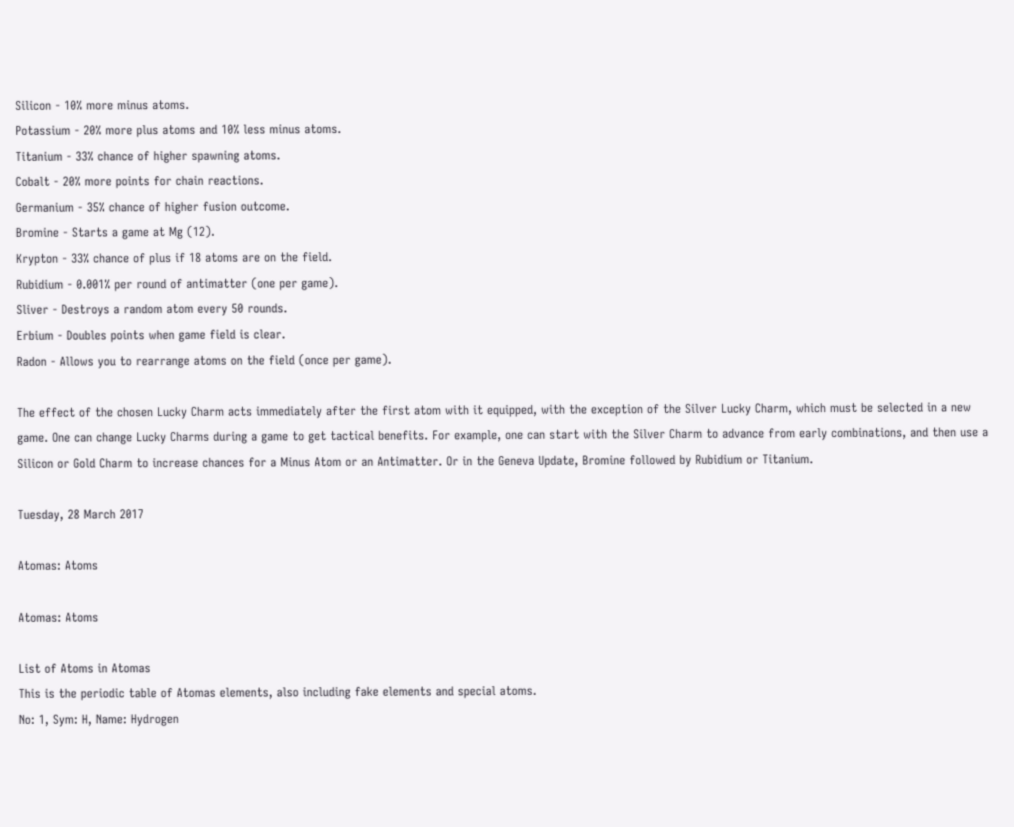Silicon - 10% more minus atoms.
Potassium - 20% more plus atoms and 10% less minus atoms.
Titanium - 33% chance of higher spawning atoms.
Cobalt - 20% more points for chain reactions.
Germanium - 35% chance of higher fusion outcome.
Bromine - Starts a game at Mg (12).
Krypton - 33% chance of plus if 18 atoms are on the field.
Rubidium - 0.001% per round of antimatter (one per game).
Sliver - Destroys a random atom every 50 rounds.
Erbium - Doubles points when game field is clear.
Radon - Allows you to rearrange atoms on the field (once per game).

The effect of the chosen Lucky Charm acts immediately after the first atom with it equipped, with the exception of the Silver Lucky Charm, which must be selected in a new game. One can change Lucky Charms during a game to get tactical benefits. For example, one can start with the Silver Charm to advance from early combinations, and then use a Silicon or Gold Charm to increase chances for a Minus Atom or an Antimatter. Or in the Geneva Update, Bromine followed by Rubidium or Titanium.

Tuesday, 28 March 2017

Atomas: Atoms

Atomas: Atoms

List of Atoms in Atomas
This is the periodic table of Atomas elements, also including fake elements and special atoms.
No: 1, Sym: H, Name: Hydrogen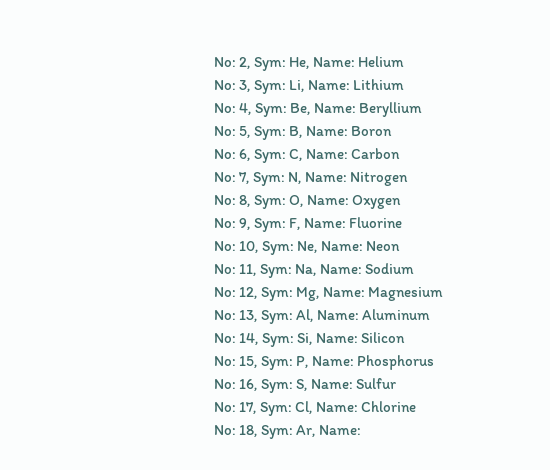No: 2, Sym: He, Name: Helium
No: 3, Sym: Li, Name: Lithium
No: 4, Sym: Be, Name: Beryllium
No: 5, Sym: B, Name: Boron
No: 6, Sym: C, Name: Carbon
No: 7, Sym: N, Name: Nitrogen
No: 8, Sym: O, Name: Oxygen
No: 9, Sym: F, Name: Fluorine
No: 10, Sym: Ne, Name: Neon
No: 11, Sym: Na, Name: Sodium
No: 12, Sym: Mg, Name: Magnesium
No: 13, Sym: Al, Name: Aluminum
No: 14, Sym: Si, Name: Silicon
No: 15, Sym: P, Name: Phosphorus
No: 16, Sym: S, Name: Sulfur
No: 17, Sym: Cl, Name: Chlorine
No: 18, Sym: Ar, Name: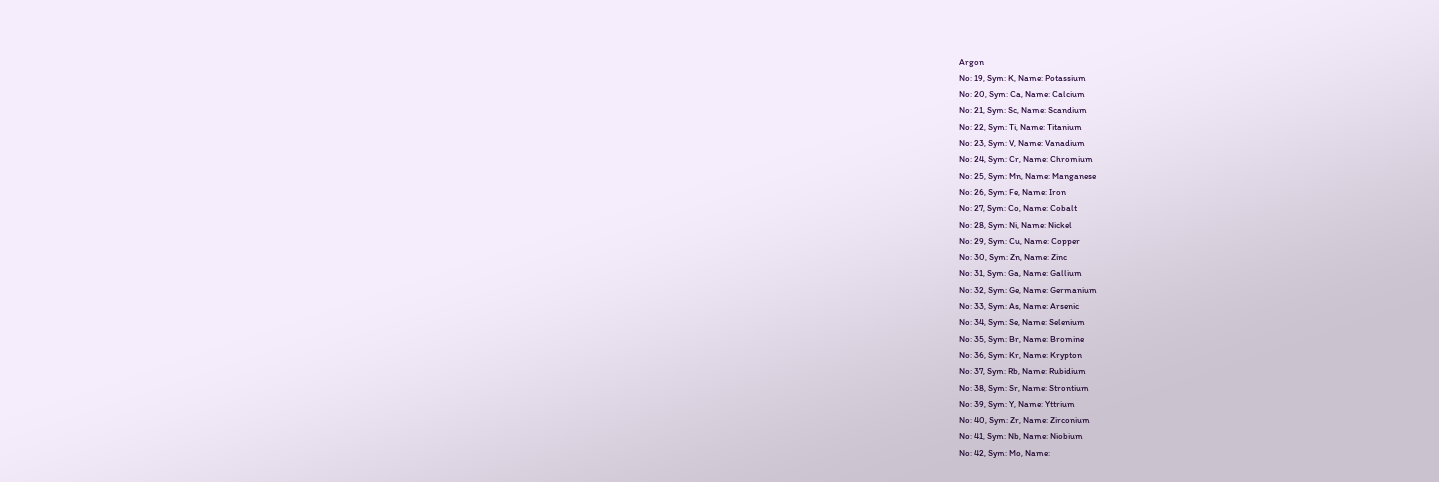Argon
No: 19, Sym: K, Name: Potassium
No: 20, Sym: Ca, Name: Calcium
No: 21, Sym: Sc, Name: Scandium
No: 22, Sym: Ti, Name: Titanium
No: 23, Sym: V, Name: Vanadium
No: 24, Sym: Cr, Name: Chromium
No: 25, Sym: Mn, Name: Manganese
No: 26, Sym: Fe, Name: Iron
No: 27, Sym: Co, Name: Cobalt
No: 28, Sym: Ni, Name: Nickel
No: 29, Sym: Cu, Name: Copper
No: 30, Sym: Zn, Name: Zinc
No: 31, Sym: Ga, Name: Gallium
No: 32, Sym: Ge, Name: Germanium
No: 33, Sym: As, Name: Arsenic
No: 34, Sym: Se, Name: Selenium
No: 35, Sym: Br, Name: Bromine
No: 36, Sym: Kr, Name: Krypton
No: 37, Sym: Rb, Name: Rubidium
No: 38, Sym: Sr, Name: Strontium
No: 39, Sym: Y, Name: Yttrium
No: 40, Sym: Zr, Name: Zirconium
No: 41, Sym: Nb, Name: Niobium
No: 42, Sym: Mo, Name: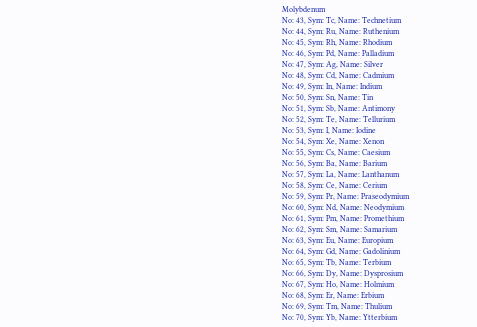Molybdenum
No: 43, Sym: Tc, Name: Technetium
No: 44, Sym: Ru, Name: Ruthenium
No: 45, Sym: Rh, Name: Rhodium
No: 46, Sym: Pd, Name: Palladium
No: 47, Sym: Ag, Name: Silver
No: 48, Sym: Cd, Name: Cadmium
No: 49, Sym: In, Name: Indium
No: 50, Sym: Sn, Name: Tin
No: 51, Sym: Sb, Name: Antimony
No: 52, Sym: Te, Name: Tellurium
No: 53, Sym: I, Name: Iodine
No: 54, Sym: Xe, Name: Xenon
No: 55, Sym: Cs, Name: Caesium
No: 56, Sym: Ba, Name: Barium
No: 57, Sym: La, Name: Lanthanum
No: 58, Sym: Ce, Name: Cerium
No: 59, Sym: Pr, Name: Praseodymium
No: 60, Sym: Nd, Name: Neodymium
No: 61, Sym: Pm, Name: Promethium
No: 62, Sym: Sm, Name: Samarium
No: 63, Sym: Eu, Name: Europium
No: 64, Sym: Gd, Name: Gadolinium
No: 65, Sym: Tb, Name: Terbium
No: 66, Sym: Dy, Name: Dysprosium
No: 67, Sym: Ho, Name: Holmium
No: 68, Sym: Er, Name: Erbium
No: 69, Sym: Tm, Name: Thulium
No: 70, Sym: Yb, Name: Ytterbium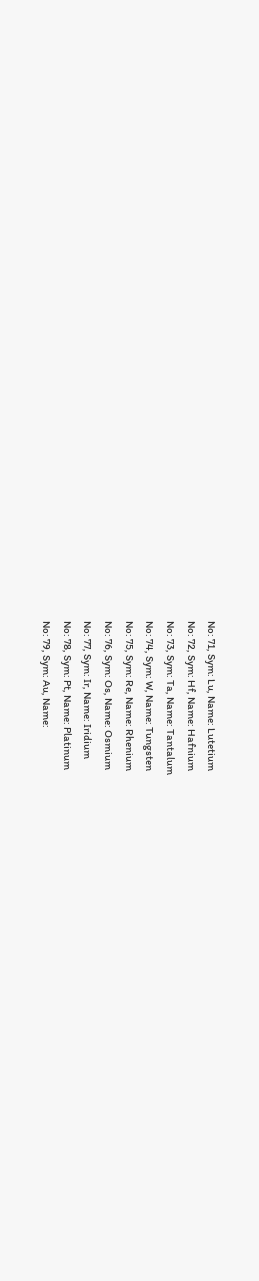No: 71, Sym: Lu, Name: Lutetium
No: 72, Sym: Hf, Name: Hafnium
No: 73, Sym: Ta, Name: Tantalum
No: 74, Sym: W, Name: Tungsten
No: 75, Sym: Re, Name: Rhenium
No: 76, Sym: Os, Name: Osmium
No: 77, Sym: Ir, Name: Iridium
No: 78, Sym: Pt, Name: Platinum
No: 79, Sym: Au, Name: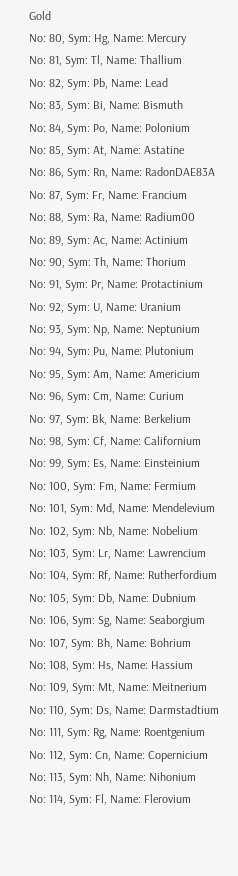Gold
No: 80, Sym: Hg, Name: Mercury
No: 81, Sym: Tl, Name: Thallium
No: 82, Sym: Pb, Name: Lead
No: 83, Sym: Bi, Name: Bismuth
No: 84, Sym: Po, Name: Polonium
No: 85, Sym: At, Name: Astatine
No: 86, Sym: Rn, Name: RadonDAE83A
No: 87, Sym: Fr, Name: Francium
No: 88, Sym: Ra, Name: Radium00
No: 89, Sym: Ac, Name: Actinium
No: 90, Sym: Th, Name: Thorium
No: 91, Sym: Pr, Name: Protactinium
No: 92, Sym: U, Name: Uranium
No: 93, Sym: Np, Name: Neptunium
No: 94, Sym: Pu, Name: Plutonium
No: 95, Sym: Am, Name: Americium
No: 96, Sym: Cm, Name: Curium
No: 97, Sym: Bk, Name: Berkelium
No: 98, Sym: Cf, Name: Californium
No: 99, Sym: Es, Name: Einsteinium
No: 100, Sym: Fm, Name: Fermium
No: 101, Sym: Md, Name: Mendelevium
No: 102, Sym: Nb, Name: Nobelium
No: 103, Sym: Lr, Name: Lawrencium
No: 104, Sym: Rf, Name: Rutherfordium
No: 105, Sym: Db, Name: Dubnium
No: 106, Sym: Sg, Name: Seaborgium
No: 107, Sym: Bh, Name: Bohrium
No: 108, Sym: Hs, Name: Hassium
No: 109, Sym: Mt, Name: Meitnerium
No: 110, Sym: Ds, Name: Darmstadtium
No: 111, Sym: Rg, Name: Roentgenium
No: 112, Sym: Cn, Name: Copernicium
No: 113, Sym: Nh, Name: Nihonium
No: 114, Sym: Fl, Name: Flerovium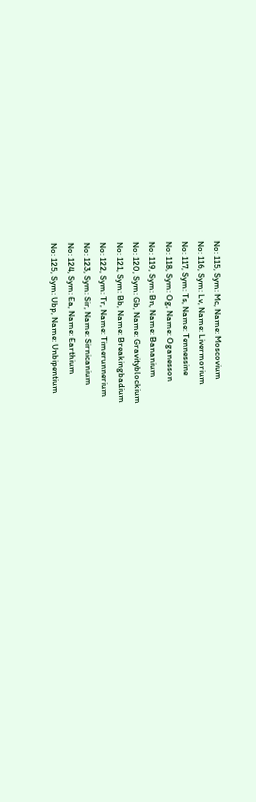No: 115, Sym: Mc, Name: Moscovium
No: 116, Sym: Lv, Name: Livermorium
No: 117, Sym: Ts, Name: Tennessine
No: 118, Sym: Og, Name: Oganesson
No: 119, Sym: Bn, Name: Bananium
No: 120, Sym: Gb, Name: Gravityblockium
No: 121, Sym: Bb, Name: Breakingbadium
No: 122, Sym: Tr, Name: Timerunnerium
No: 123, Sym: Sir, Name: Sirnicanium
No: 124, Sym: Ea, Name: Earthium
No: 125, Sym: Ubp, Name: Unbipentium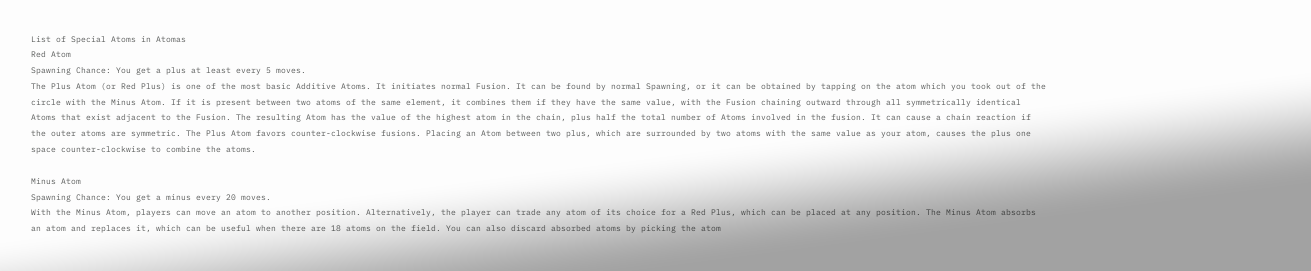List of Special Atoms in Atomas
Red Atom
Spawning Chance: You get a plus at least every 5 moves.
The Plus Atom (or Red Plus) is one of the most basic Additive Atoms. It initiates normal Fusion. It can be found by normal Spawning, or it can be obtained by tapping on the atom which you took out of the circle with the Minus Atom. If it is present between two atoms of the same element, it combines them if they have the same value, with the Fusion chaining outward through all symmetrically identical Atoms that exist adjacent to the Fusion. The resulting Atom has the value of the highest atom in the chain, plus half the total number of Atoms involved in the fusion. It can cause a chain reaction if the outer atoms are symmetric. The Plus Atom favors counter-clockwise fusions. Placing an Atom between two plus, which are surrounded by two atoms with the same value as your atom, causes the plus one space counter-clockwise to combine the atoms.

Minus Atom
Spawning Chance: You get a minus every 20 moves.
With the Minus Atom, players can move an atom to another position. Alternatively, the player can trade any atom of its choice for a Red Plus, which can be placed at any position. The Minus Atom absorbs an atom and replaces it, which can be useful when there are 18 atoms on the field. You can also discard absorbed atoms by picking the atom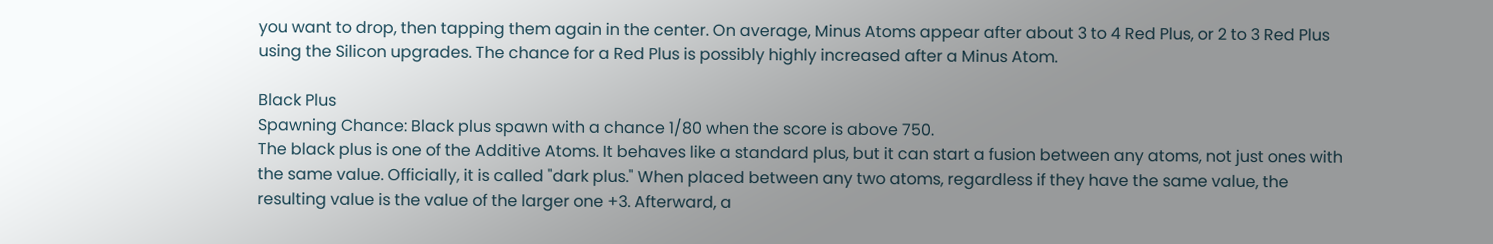you want to drop, then tapping them again in the center. On average, Minus Atoms appear after about 3 to 4 Red Plus, or 2 to 3 Red Plus using the Silicon upgrades. The chance for a Red Plus is possibly highly increased after a Minus Atom.

Black Plus
Spawning Chance: Black plus spawn with a chance 1/80 when the score is above 750.
The black plus is one of the Additive Atoms. It behaves like a standard plus, but it can start a fusion between any atoms, not just ones with the same value. Officially, it is called "dark plus." When placed between any two atoms, regardless if they have the same value, the resulting value is the value of the larger one +3. Afterward, a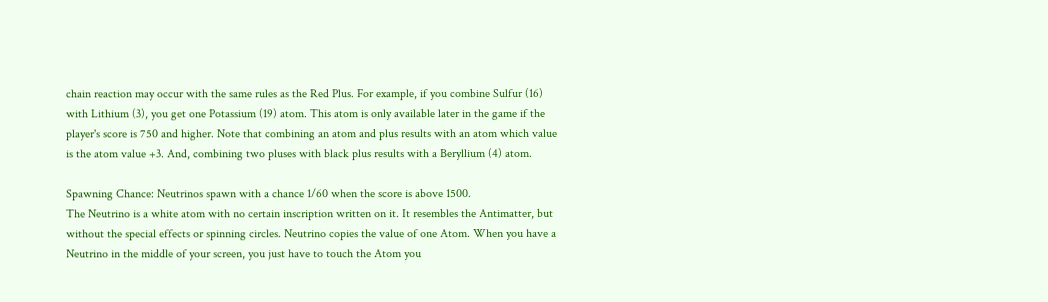chain reaction may occur with the same rules as the Red Plus. For example, if you combine Sulfur (16) with Lithium (3), you get one Potassium (19) atom. This atom is only available later in the game if the player's score is 750 and higher. Note that combining an atom and plus results with an atom which value is the atom value +3. And, combining two pluses with black plus results with a Beryllium (4) atom.

Spawning Chance: Neutrinos spawn with a chance 1/60 when the score is above 1500.
The Neutrino is a white atom with no certain inscription written on it. It resembles the Antimatter, but without the special effects or spinning circles. Neutrino copies the value of one Atom. When you have a Neutrino in the middle of your screen, you just have to touch the Atom you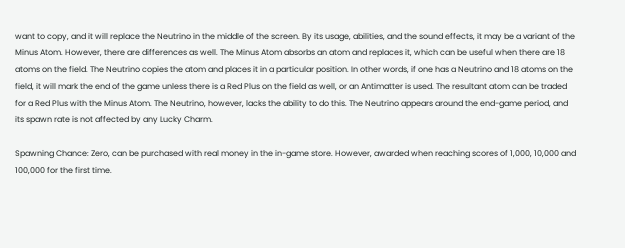want to copy, and it will replace the Neutrino in the middle of the screen. By its usage, abilities, and the sound effects, it may be a variant of the Minus Atom. However, there are differences as well. The Minus Atom absorbs an atom and replaces it, which can be useful when there are 18 atoms on the field. The Neutrino copies the atom and places it in a particular position. In other words, if one has a Neutrino and 18 atoms on the field, it will mark the end of the game unless there is a Red Plus on the field as well, or an Antimatter is used. The resultant atom can be traded for a Red Plus with the Minus Atom. The Neutrino, however, lacks the ability to do this. The Neutrino appears around the end-game period, and its spawn rate is not affected by any Lucky Charm.

Spawning Chance: Zero, can be purchased with real money in the in-game store. However, awarded when reaching scores of 1,000, 10,000 and 100,000 for the first time.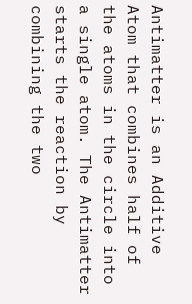Antimatter is an Additive Atom that combines half of the atoms in the circle into a single atom. The Antimatter starts the reaction by combining the two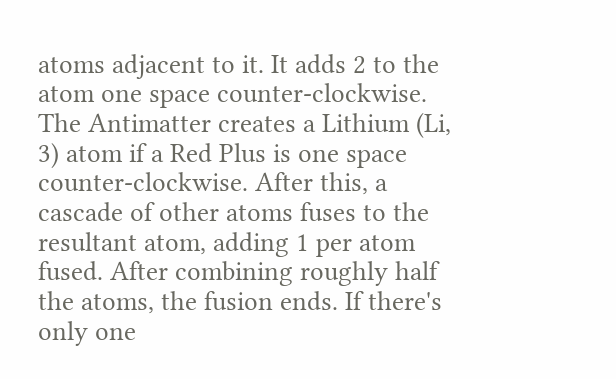atoms adjacent to it. It adds 2 to the atom one space counter-clockwise. The Antimatter creates a Lithium (Li, 3) atom if a Red Plus is one space counter-clockwise. After this, a cascade of other atoms fuses to the resultant atom, adding 1 per atom fused. After combining roughly half the atoms, the fusion ends. If there's only one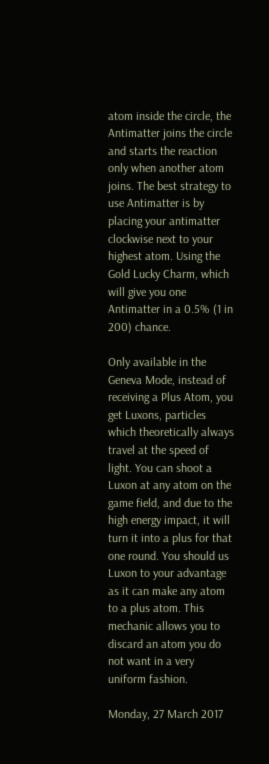atom inside the circle, the Antimatter joins the circle and starts the reaction only when another atom joins. The best strategy to use Antimatter is by placing your antimatter clockwise next to your highest atom. Using the Gold Lucky Charm, which will give you one Antimatter in a 0.5% (1 in 200) chance.

Only available in the Geneva Mode, instead of receiving a Plus Atom, you get Luxons, particles which theoretically always travel at the speed of light. You can shoot a Luxon at any atom on the game field, and due to the high energy impact, it will turn it into a plus for that one round. You should us Luxon to your advantage as it can make any atom to a plus atom. This mechanic allows you to discard an atom you do not want in a very uniform fashion.

Monday, 27 March 2017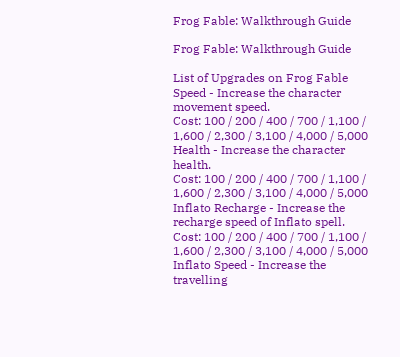Frog Fable: Walkthrough Guide

Frog Fable: Walkthrough Guide

List of Upgrades on Frog Fable
Speed - Increase the character movement speed.
Cost: 100 / 200 / 400 / 700 / 1,100 / 1,600 / 2,300 / 3,100 / 4,000 / 5,000
Health - Increase the character health.
Cost: 100 / 200 / 400 / 700 / 1,100 / 1,600 / 2,300 / 3,100 / 4,000 / 5,000
Inflato Recharge - Increase the recharge speed of Inflato spell.
Cost: 100 / 200 / 400 / 700 / 1,100 / 1,600 / 2,300 / 3,100 / 4,000 / 5,000
Inflato Speed - Increase the travelling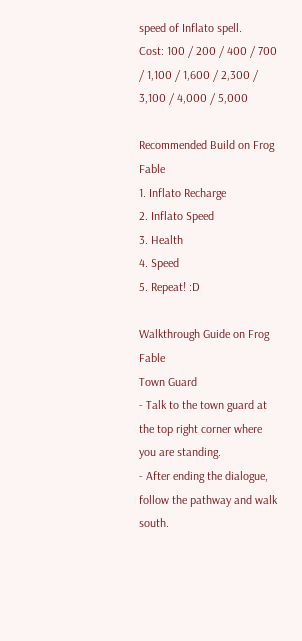speed of Inflato spell.
Cost: 100 / 200 / 400 / 700 / 1,100 / 1,600 / 2,300 / 3,100 / 4,000 / 5,000

Recommended Build on Frog Fable
1. Inflato Recharge
2. Inflato Speed
3. Health
4. Speed
5. Repeat! :D

Walkthrough Guide on Frog Fable
Town Guard
- Talk to the town guard at the top right corner where you are standing.
- After ending the dialogue, follow the pathway and walk south.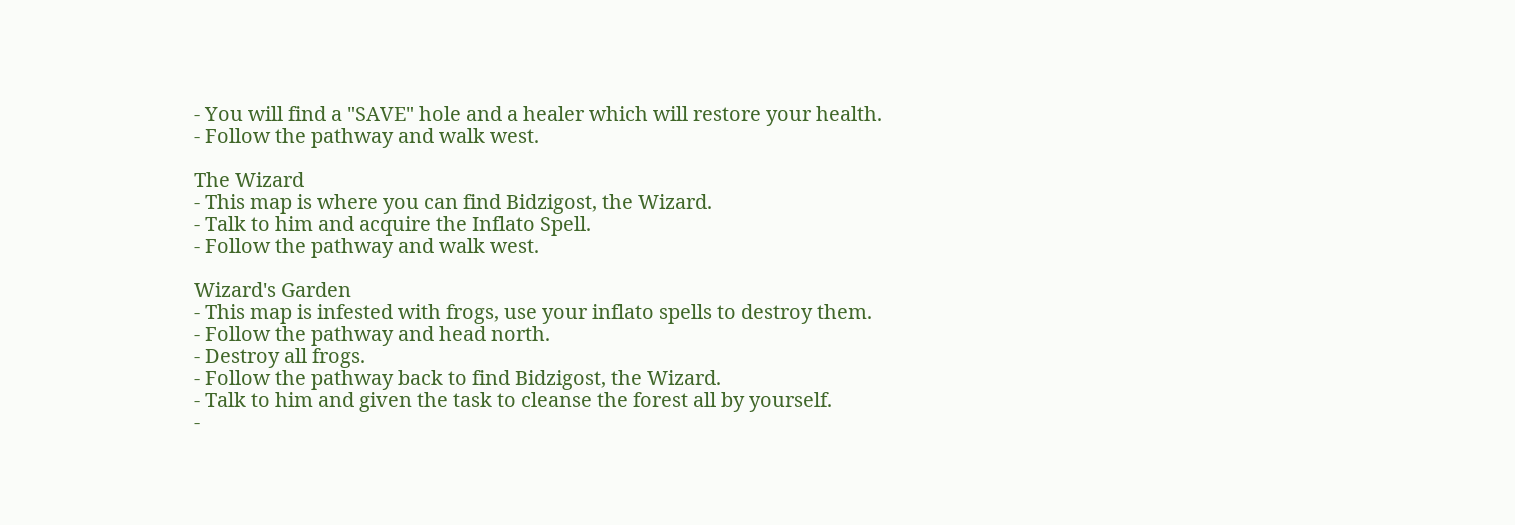- You will find a "SAVE" hole and a healer which will restore your health.
- Follow the pathway and walk west.

The Wizard
- This map is where you can find Bidzigost, the Wizard.
- Talk to him and acquire the Inflato Spell.
- Follow the pathway and walk west.

Wizard's Garden
- This map is infested with frogs, use your inflato spells to destroy them.
- Follow the pathway and head north.
- Destroy all frogs.
- Follow the pathway back to find Bidzigost, the Wizard.
- Talk to him and given the task to cleanse the forest all by yourself.
-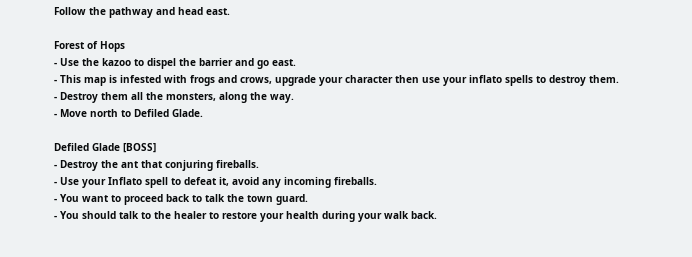Follow the pathway and head east.

Forest of Hops
- Use the kazoo to dispel the barrier and go east.
- This map is infested with frogs and crows, upgrade your character then use your inflato spells to destroy them.
- Destroy them all the monsters, along the way.
- Move north to Defiled Glade.

Defiled Glade [BOSS]
- Destroy the ant that conjuring fireballs.
- Use your Inflato spell to defeat it, avoid any incoming fireballs.
- You want to proceed back to talk the town guard.
- You should talk to the healer to restore your health during your walk back.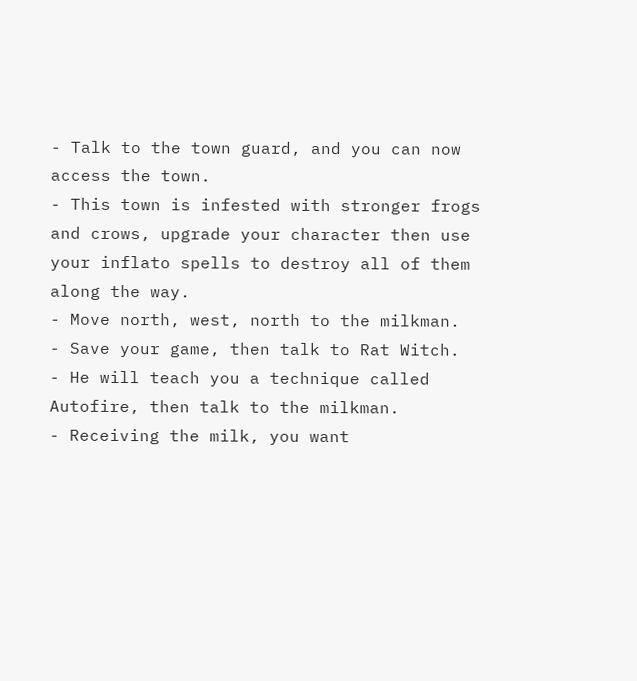- Talk to the town guard, and you can now access the town.
- This town is infested with stronger frogs and crows, upgrade your character then use your inflato spells to destroy all of them along the way.
- Move north, west, north to the milkman.
- Save your game, then talk to Rat Witch.
- He will teach you a technique called Autofire, then talk to the milkman.
- Receiving the milk, you want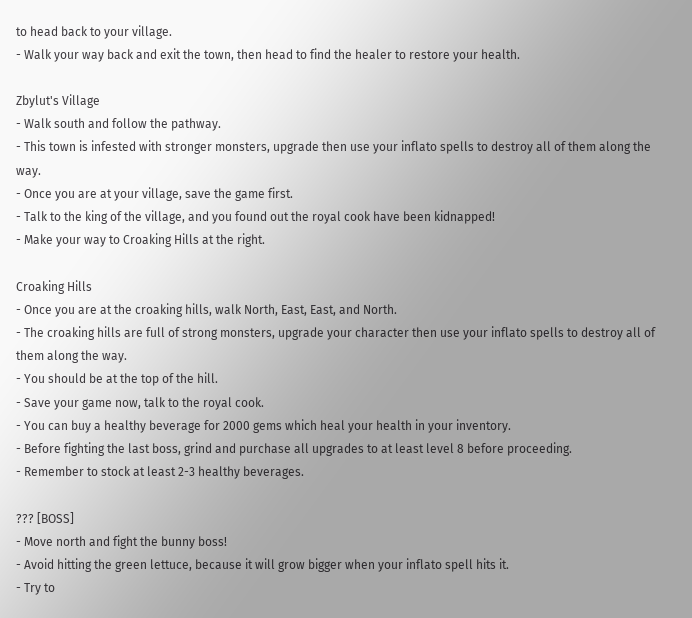to head back to your village.
- Walk your way back and exit the town, then head to find the healer to restore your health.

Zbylut's Village
- Walk south and follow the pathway.
- This town is infested with stronger monsters, upgrade then use your inflato spells to destroy all of them along the way.
- Once you are at your village, save the game first.
- Talk to the king of the village, and you found out the royal cook have been kidnapped!
- Make your way to Croaking Hills at the right.

Croaking Hills
- Once you are at the croaking hills, walk North, East, East, and North.
- The croaking hills are full of strong monsters, upgrade your character then use your inflato spells to destroy all of them along the way.
- You should be at the top of the hill.
- Save your game now, talk to the royal cook.
- You can buy a healthy beverage for 2000 gems which heal your health in your inventory.
- Before fighting the last boss, grind and purchase all upgrades to at least level 8 before proceeding.
- Remember to stock at least 2-3 healthy beverages.

??? [BOSS]
- Move north and fight the bunny boss!
- Avoid hitting the green lettuce, because it will grow bigger when your inflato spell hits it.
- Try to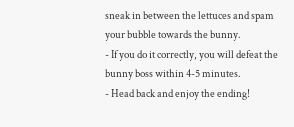sneak in between the lettuces and spam your bubble towards the bunny.
- If you do it correctly, you will defeat the bunny boss within 4-5 minutes.
- Head back and enjoy the ending!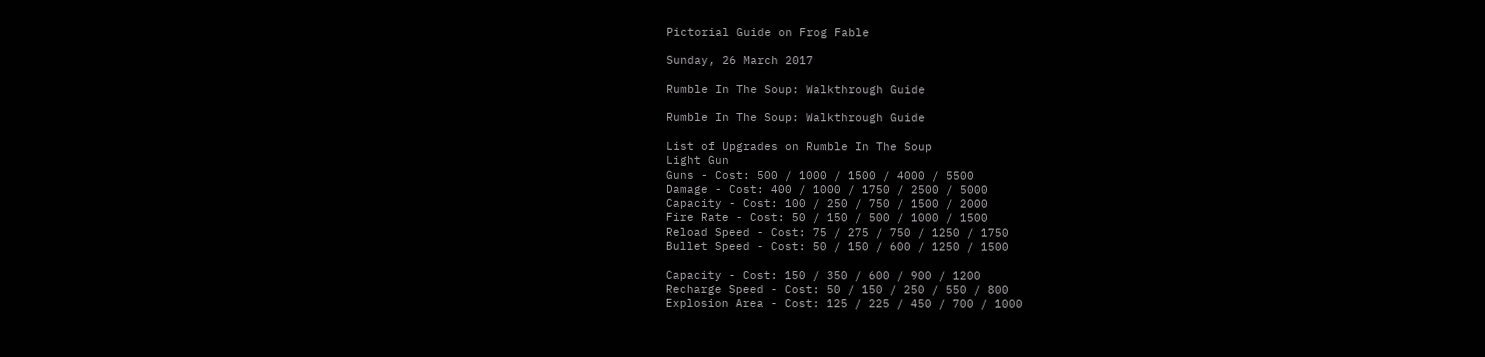Pictorial Guide on Frog Fable

Sunday, 26 March 2017

Rumble In The Soup: Walkthrough Guide

Rumble In The Soup: Walkthrough Guide

List of Upgrades on Rumble In The Soup
Light Gun
Guns - Cost: 500 / 1000 / 1500 / 4000 / 5500
Damage - Cost: 400 / 1000 / 1750 / 2500 / 5000
Capacity - Cost: 100 / 250 / 750 / 1500 / 2000
Fire Rate - Cost: 50 / 150 / 500 / 1000 / 1500
Reload Speed - Cost: 75 / 275 / 750 / 1250 / 1750
Bullet Speed - Cost: 50 / 150 / 600 / 1250 / 1500

Capacity - Cost: 150 / 350 / 600 / 900 / 1200
Recharge Speed - Cost: 50 / 150 / 250 / 550 / 800
Explosion Area - Cost: 125 / 225 / 450 / 700 / 1000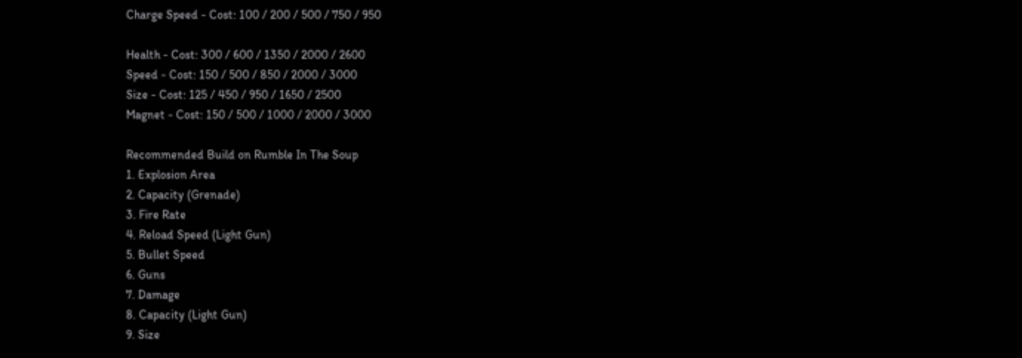Charge Speed - Cost: 100 / 200 / 500 / 750 / 950

Health - Cost: 300 / 600 / 1350 / 2000 / 2600
Speed - Cost: 150 / 500 / 850 / 2000 / 3000
Size - Cost: 125 / 450 / 950 / 1650 / 2500
Magnet - Cost: 150 / 500 / 1000 / 2000 / 3000

Recommended Build on Rumble In The Soup
1. Explosion Area
2. Capacity (Grenade)
3. Fire Rate
4. Reload Speed (Light Gun)
5. Bullet Speed
6. Guns
7. Damage
8. Capacity (Light Gun)
9. Size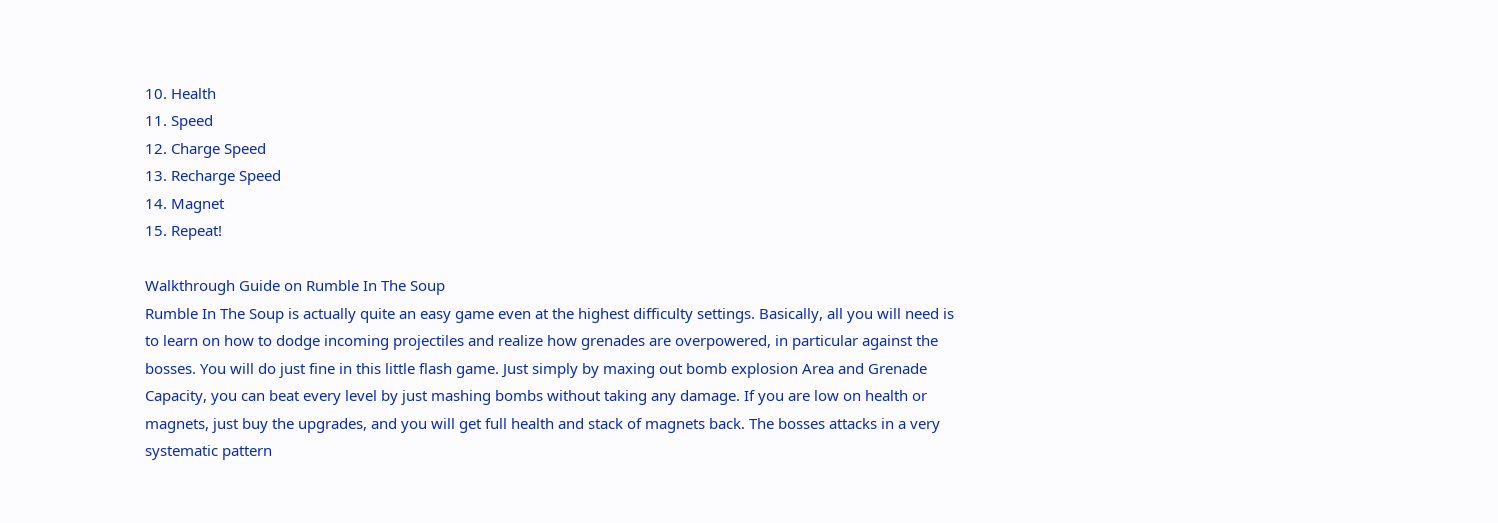10. Health
11. Speed
12. Charge Speed
13. Recharge Speed
14. Magnet
15. Repeat!

Walkthrough Guide on Rumble In The Soup
Rumble In The Soup is actually quite an easy game even at the highest difficulty settings. Basically, all you will need is to learn on how to dodge incoming projectiles and realize how grenades are overpowered, in particular against the bosses. You will do just fine in this little flash game. Just simply by maxing out bomb explosion Area and Grenade Capacity, you can beat every level by just mashing bombs without taking any damage. If you are low on health or magnets, just buy the upgrades, and you will get full health and stack of magnets back. The bosses attacks in a very systematic pattern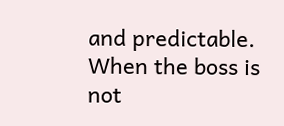and predictable. When the boss is not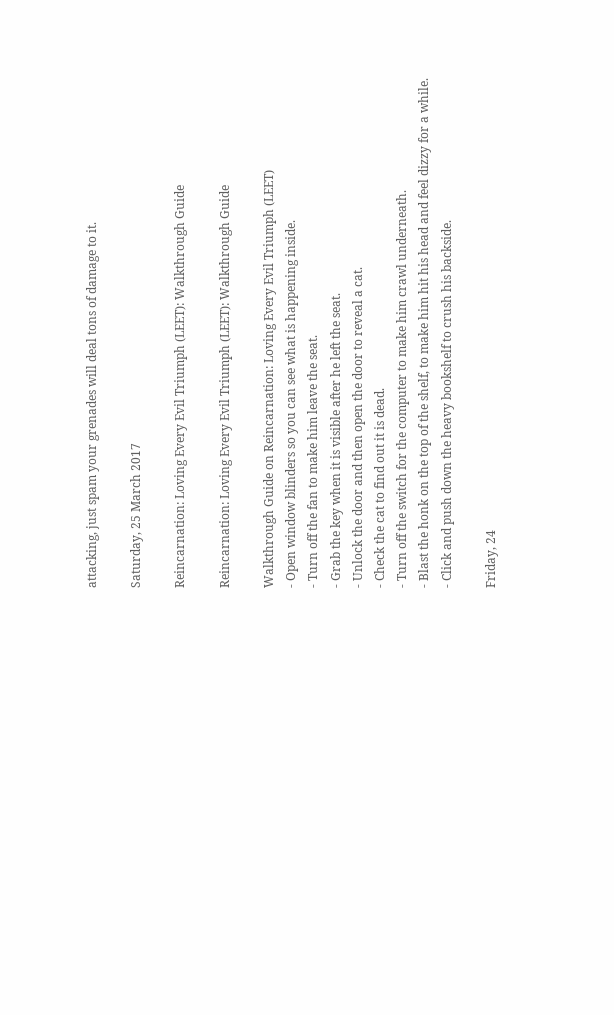attacking, just spam your grenades will deal tons of damage to it.

Saturday, 25 March 2017

Reincarnation: Loving Every Evil Triumph (LEET): Walkthrough Guide

Reincarnation: Loving Every Evil Triumph (LEET): Walkthrough Guide

Walkthrough Guide on Reincarnation: Loving Every Evil Triumph (LEET)
- Open window blinders so you can see what is happening inside.
- Turn off the fan to make him leave the seat.
- Grab the key when it is visible after he left the seat.
- Unlock the door and then open the door to reveal a cat.
- Check the cat to find out it is dead.
- Turn off the switch for the computer to make him crawl underneath.
- Blast the honk on the top of the shelf, to make him hit his head and feel dizzy for a while.
- Click and push down the heavy bookshelf to crush his backside.

Friday, 24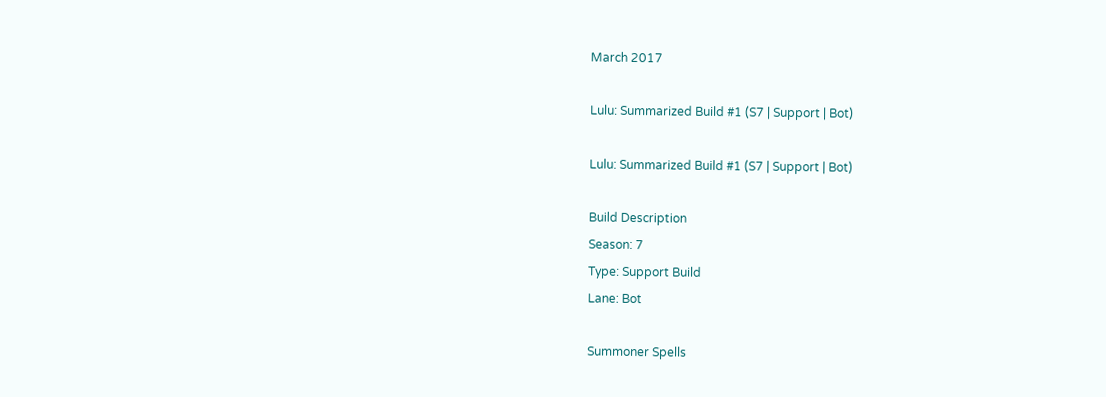March 2017

Lulu: Summarized Build #1 (S7 | Support | Bot)

Lulu: Summarized Build #1 (S7 | Support | Bot)

Build Description
Season: 7
Type: Support Build
Lane: Bot

Summoner Spells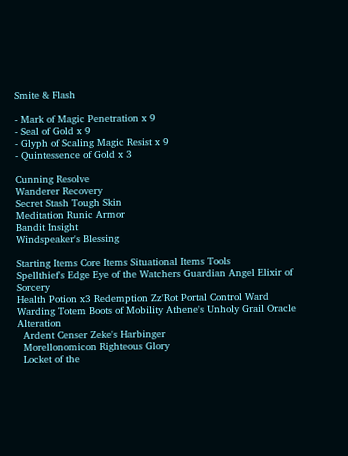Smite & Flash

- Mark of Magic Penetration x 9
- Seal of Gold x 9
- Glyph of Scaling Magic Resist x 9
- Quintessence of Gold x 3

Cunning Resolve
Wanderer Recovery
Secret Stash Tough Skin
Meditation Runic Armor
Bandit Insight
Windspeaker's Blessing

Starting Items Core Items Situational Items Tools
Spellthief's Edge Eye of the Watchers Guardian Angel Elixir of Sorcery
Health Potion x3 Redemption Zz'Rot Portal Control Ward
Warding Totem Boots of Mobility Athene's Unholy Grail Oracle Alteration
  Ardent Censer Zeke's Harbinger
  Morellonomicon Righteous Glory
  Locket of the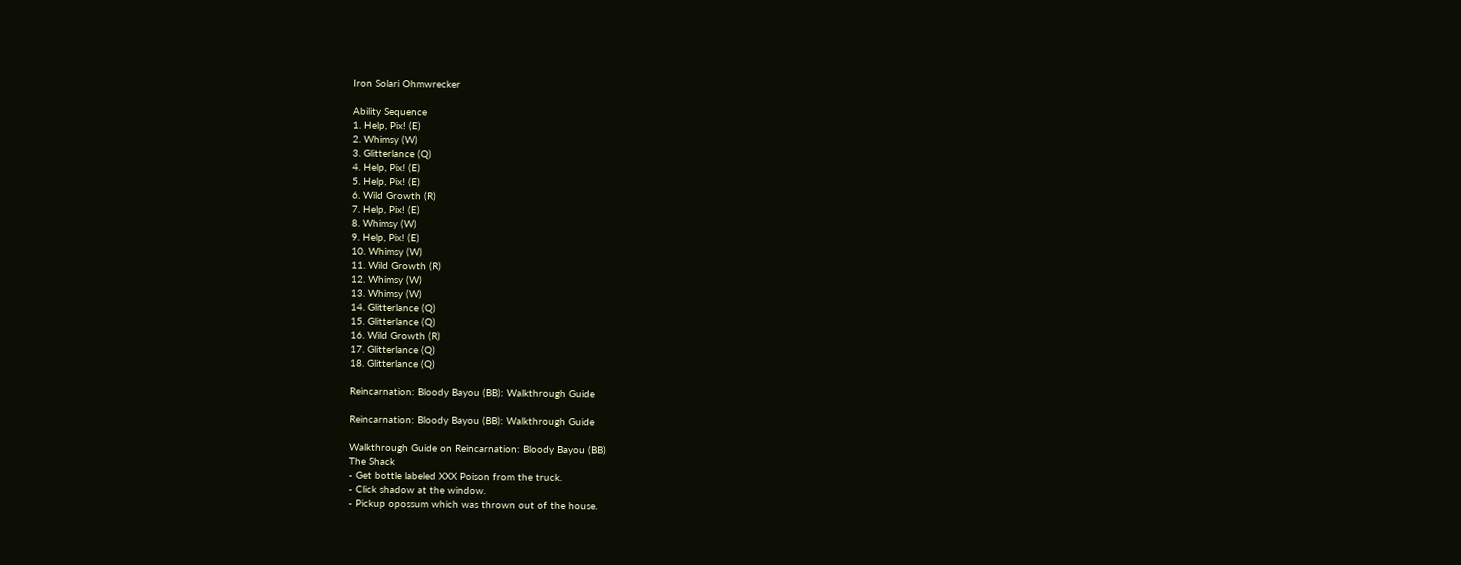Iron Solari Ohmwrecker

Ability Sequence
1. Help, Pix! (E)
2. Whimsy (W)
3. Glitterlance (Q)
4. Help, Pix! (E)
5. Help, Pix! (E)
6. Wild Growth (R)
7. Help, Pix! (E)
8. Whimsy (W)
9. Help, Pix! (E)
10. Whimsy (W)
11. Wild Growth (R)
12. Whimsy (W)
13. Whimsy (W)
14. Glitterlance (Q)
15. Glitterlance (Q)
16. Wild Growth (R)
17. Glitterlance (Q)
18. Glitterlance (Q)

Reincarnation: Bloody Bayou (BB): Walkthrough Guide

Reincarnation: Bloody Bayou (BB): Walkthrough Guide

Walkthrough Guide on Reincarnation: Bloody Bayou (BB)
The Shack
- Get bottle labeled XXX Poison from the truck.
- Click shadow at the window.
- Pickup opossum which was thrown out of the house.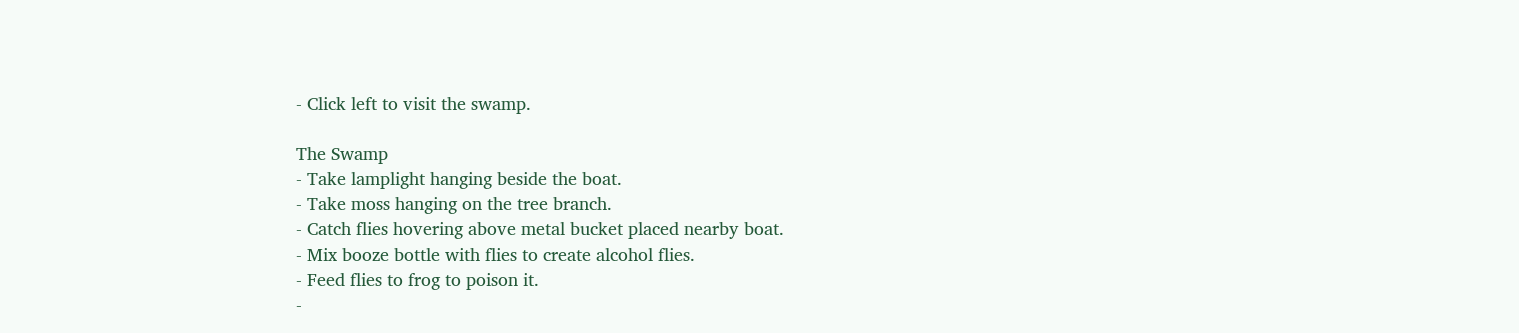- Click left to visit the swamp.

The Swamp
- Take lamplight hanging beside the boat.
- Take moss hanging on the tree branch.
- Catch flies hovering above metal bucket placed nearby boat.
- Mix booze bottle with flies to create alcohol flies.
- Feed flies to frog to poison it.
-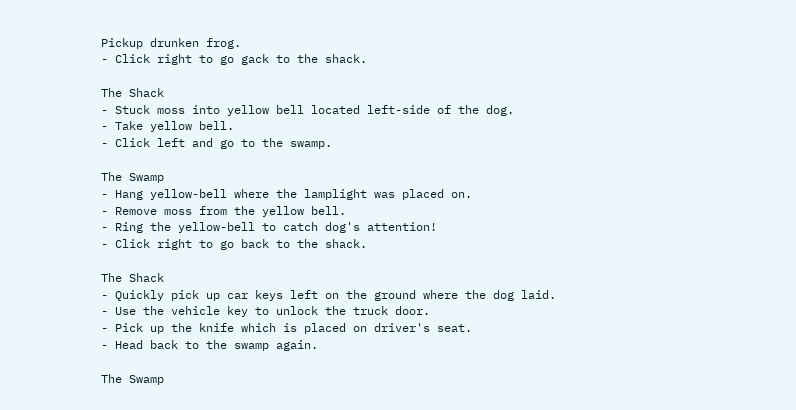Pickup drunken frog.
- Click right to go gack to the shack.

The Shack
- Stuck moss into yellow bell located left-side of the dog.
- Take yellow bell.
- Click left and go to the swamp.

The Swamp
- Hang yellow-bell where the lamplight was placed on.
- Remove moss from the yellow bell.
- Ring the yellow-bell to catch dog's attention!
- Click right to go back to the shack.

The Shack
- Quickly pick up car keys left on the ground where the dog laid.
- Use the vehicle key to unlock the truck door.
- Pick up the knife which is placed on driver's seat.
- Head back to the swamp again.

The Swamp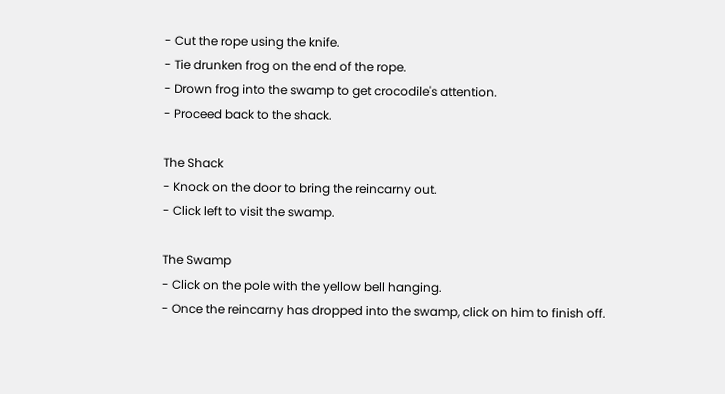- Cut the rope using the knife.
- Tie drunken frog on the end of the rope.
- Drown frog into the swamp to get crocodile's attention.
- Proceed back to the shack.

The Shack
- Knock on the door to bring the reincarny out.
- Click left to visit the swamp.

The Swamp
- Click on the pole with the yellow bell hanging.
- Once the reincarny has dropped into the swamp, click on him to finish off.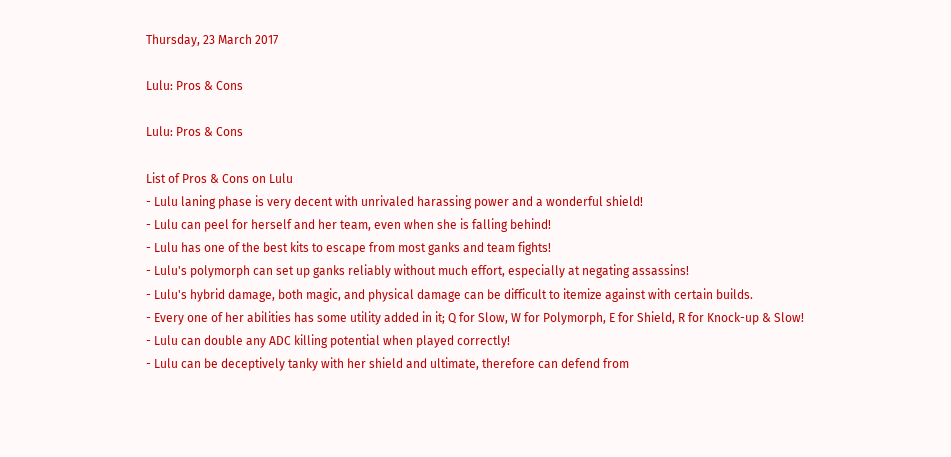Thursday, 23 March 2017

Lulu: Pros & Cons

Lulu: Pros & Cons

List of Pros & Cons on Lulu
- Lulu laning phase is very decent with unrivaled harassing power and a wonderful shield!
- Lulu can peel for herself and her team, even when she is falling behind!
- Lulu has one of the best kits to escape from most ganks and team fights!
- Lulu's polymorph can set up ganks reliably without much effort, especially at negating assassins!
- Lulu's hybrid damage, both magic, and physical damage can be difficult to itemize against with certain builds.
- Every one of her abilities has some utility added in it; Q for Slow, W for Polymorph, E for Shield, R for Knock-up & Slow!
- Lulu can double any ADC killing potential when played correctly!
- Lulu can be deceptively tanky with her shield and ultimate, therefore can defend from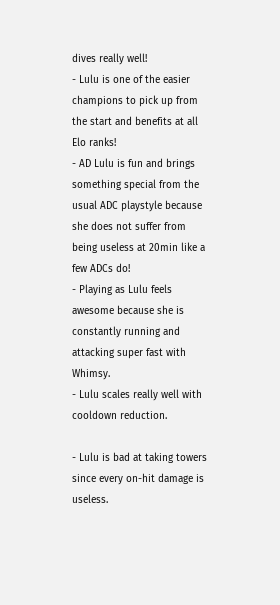dives really well!
- Lulu is one of the easier champions to pick up from the start and benefits at all Elo ranks!
- AD Lulu is fun and brings something special from the usual ADC playstyle because she does not suffer from being useless at 20min like a few ADCs do!
- Playing as Lulu feels awesome because she is constantly running and attacking super fast with Whimsy.
- Lulu scales really well with cooldown reduction.

- Lulu is bad at taking towers since every on-hit damage is useless.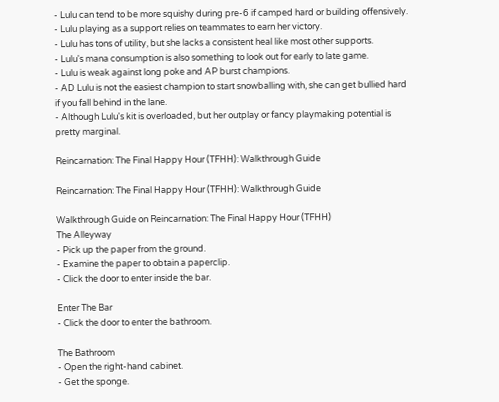- Lulu can tend to be more squishy during pre-6 if camped hard or building offensively.
- Lulu playing as a support relies on teammates to earn her victory.
- Lulu has tons of utility, but she lacks a consistent heal like most other supports.
- Lulu's mana consumption is also something to look out for early to late game.
- Lulu is weak against long poke and AP burst champions.
- AD Lulu is not the easiest champion to start snowballing with, she can get bullied hard if you fall behind in the lane.
- Although Lulu's kit is overloaded, but her outplay or fancy playmaking potential is pretty marginal.

Reincarnation: The Final Happy Hour (TFHH): Walkthrough Guide

Reincarnation: The Final Happy Hour (TFHH): Walkthrough Guide

Walkthrough Guide on Reincarnation: The Final Happy Hour (TFHH)
The Alleyway
- Pick up the paper from the ground.
- Examine the paper to obtain a paperclip.
- Click the door to enter inside the bar.

Enter The Bar
- Click the door to enter the bathroom.

The Bathroom
- Open the right-hand cabinet.
- Get the sponge.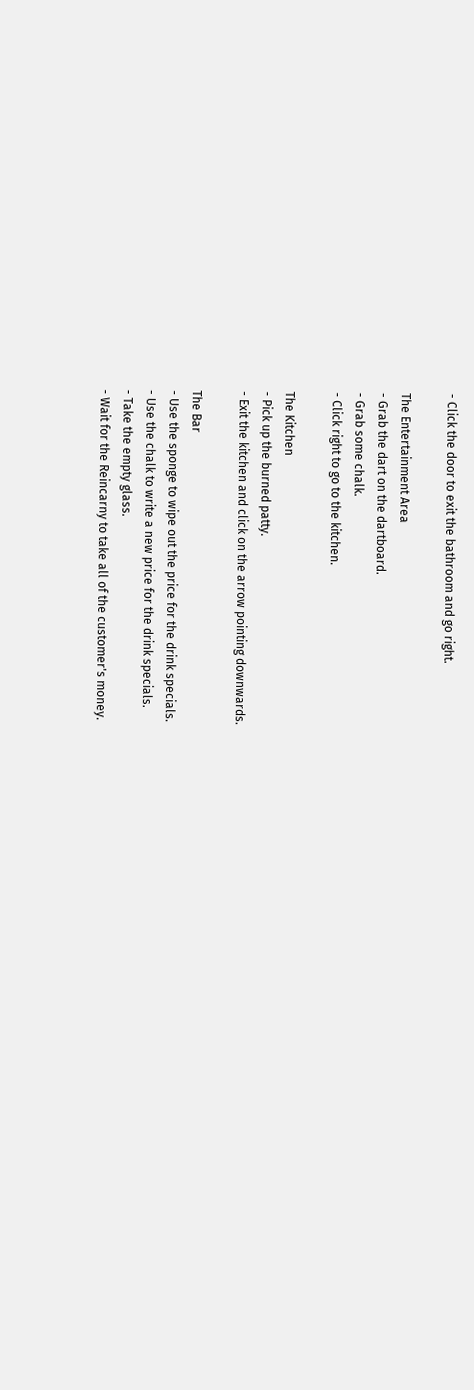- Click the door to exit the bathroom and go right.

The Entertainment Area
- Grab the dart on the dartboard.
- Grab some chalk.
- Click right to go to the kitchen.

The Kitchen
- Pick up the burned patty.
- Exit the kitchen and click on the arrow pointing downwards.

The Bar
- Use the sponge to wipe out the price for the drink specials.
- Use the chalk to write a new price for the drink specials.
- Take the empty glass.
- Wait for the Reincarny to take all of the customer's money.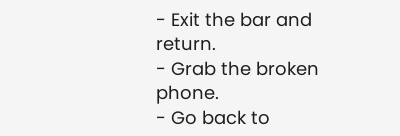- Exit the bar and return.
- Grab the broken phone.
- Go back to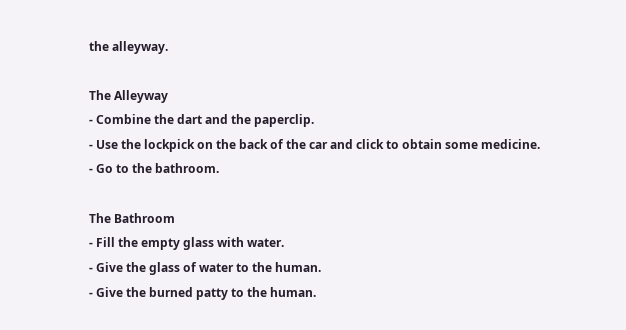the alleyway.

The Alleyway
- Combine the dart and the paperclip.
- Use the lockpick on the back of the car and click to obtain some medicine.
- Go to the bathroom.

The Bathroom
- Fill the empty glass with water.
- Give the glass of water to the human.
- Give the burned patty to the human.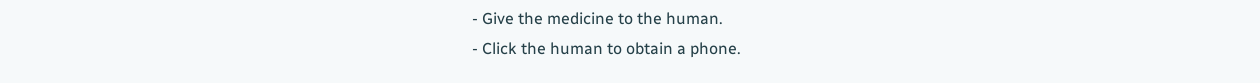- Give the medicine to the human.
- Click the human to obtain a phone.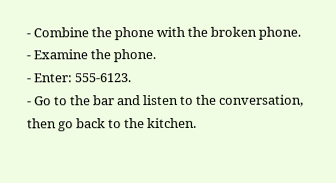- Combine the phone with the broken phone.
- Examine the phone.
- Enter: 555-6123.
- Go to the bar and listen to the conversation, then go back to the kitchen.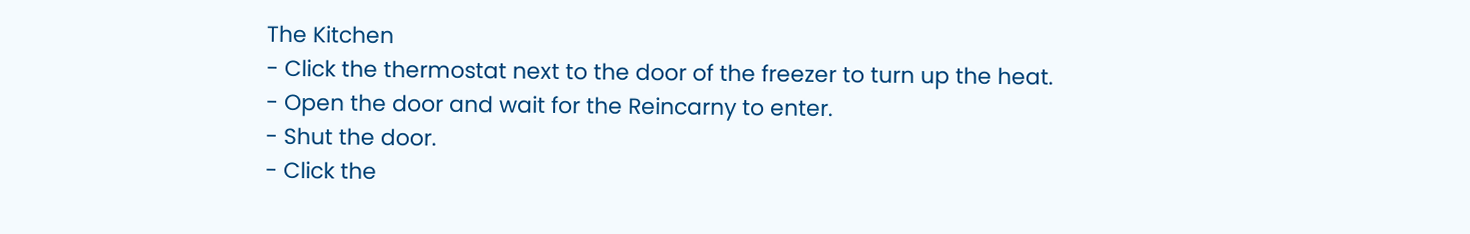The Kitchen
- Click the thermostat next to the door of the freezer to turn up the heat.
- Open the door and wait for the Reincarny to enter.
- Shut the door.
- Click the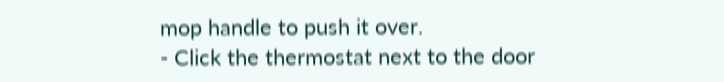mop handle to push it over.
- Click the thermostat next to the door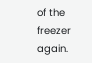of the freezer again.